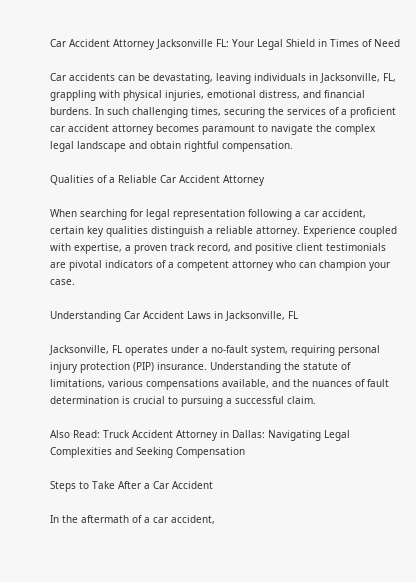Car Accident Attorney Jacksonville FL: Your Legal Shield in Times of Need

Car accidents can be devastating, leaving individuals in Jacksonville, FL, grappling with physical injuries, emotional distress, and financial burdens. In such challenging times, securing the services of a proficient car accident attorney becomes paramount to navigate the complex legal landscape and obtain rightful compensation.

Qualities of a Reliable Car Accident Attorney

When searching for legal representation following a car accident, certain key qualities distinguish a reliable attorney. Experience coupled with expertise, a proven track record, and positive client testimonials are pivotal indicators of a competent attorney who can champion your case.

Understanding Car Accident Laws in Jacksonville, FL

Jacksonville, FL operates under a no-fault system, requiring personal injury protection (PIP) insurance. Understanding the statute of limitations, various compensations available, and the nuances of fault determination is crucial to pursuing a successful claim.

Also Read: Truck Accident Attorney in Dallas: Navigating Legal Complexities and Seeking Compensation

Steps to Take After a Car Accident

In the aftermath of a car accident,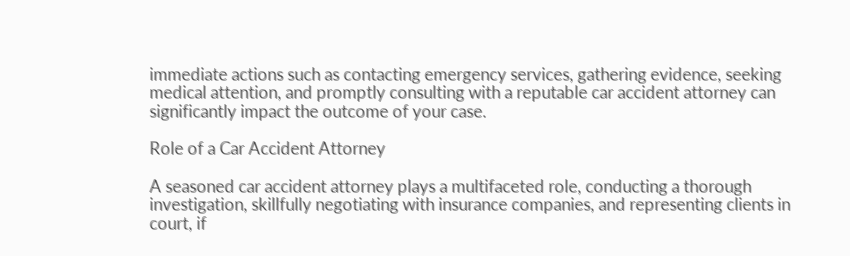immediate actions such as contacting emergency services, gathering evidence, seeking medical attention, and promptly consulting with a reputable car accident attorney can significantly impact the outcome of your case.

Role of a Car Accident Attorney

A seasoned car accident attorney plays a multifaceted role, conducting a thorough investigation, skillfully negotiating with insurance companies, and representing clients in court, if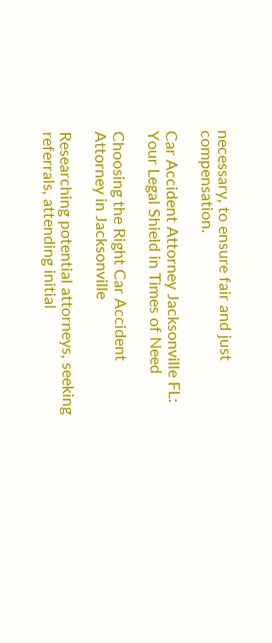necessary, to ensure fair and just compensation.

Car Accident Attorney Jacksonville FL: Your Legal Shield in Times of Need

Choosing the Right Car Accident Attorney in Jacksonville

Researching potential attorneys, seeking referrals, attending initial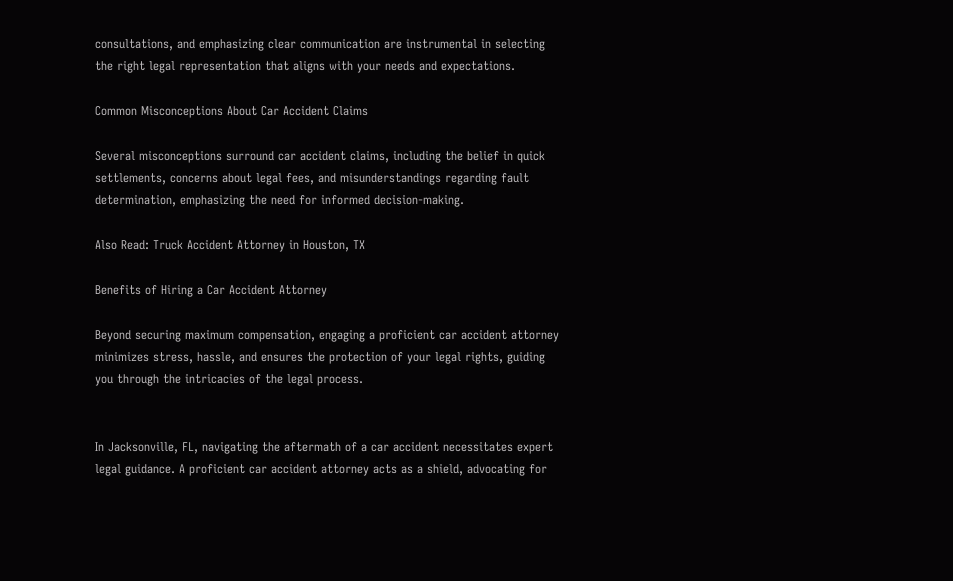consultations, and emphasizing clear communication are instrumental in selecting the right legal representation that aligns with your needs and expectations.

Common Misconceptions About Car Accident Claims

Several misconceptions surround car accident claims, including the belief in quick settlements, concerns about legal fees, and misunderstandings regarding fault determination, emphasizing the need for informed decision-making.

Also Read: Truck Accident Attorney in Houston, TX

Benefits of Hiring a Car Accident Attorney

Beyond securing maximum compensation, engaging a proficient car accident attorney minimizes stress, hassle, and ensures the protection of your legal rights, guiding you through the intricacies of the legal process.


In Jacksonville, FL, navigating the aftermath of a car accident necessitates expert legal guidance. A proficient car accident attorney acts as a shield, advocating for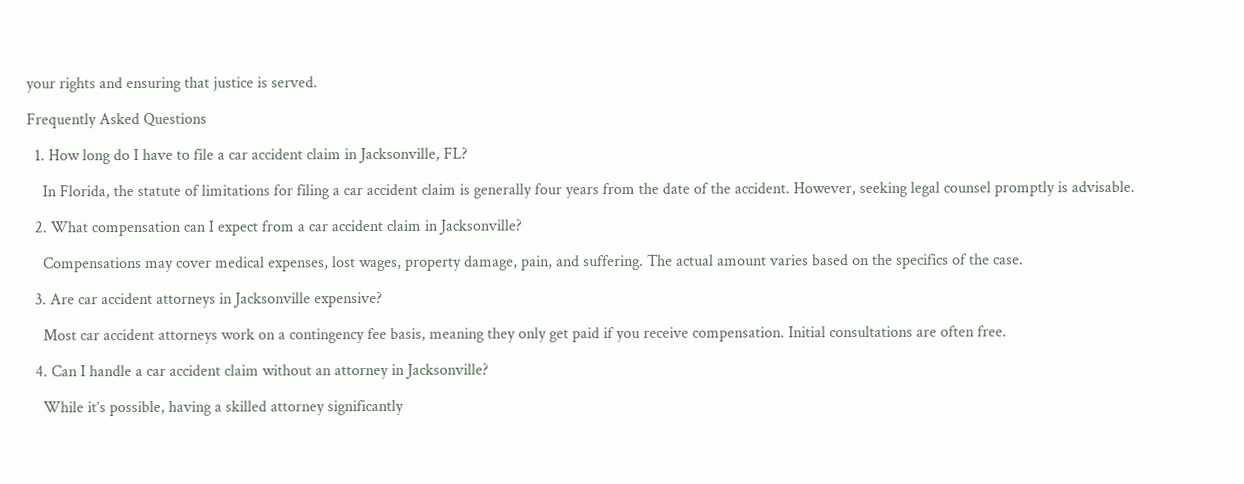your rights and ensuring that justice is served.

Frequently Asked Questions

  1. How long do I have to file a car accident claim in Jacksonville, FL?

    In Florida, the statute of limitations for filing a car accident claim is generally four years from the date of the accident. However, seeking legal counsel promptly is advisable.

  2. What compensation can I expect from a car accident claim in Jacksonville?

    Compensations may cover medical expenses, lost wages, property damage, pain, and suffering. The actual amount varies based on the specifics of the case.

  3. Are car accident attorneys in Jacksonville expensive?

    Most car accident attorneys work on a contingency fee basis, meaning they only get paid if you receive compensation. Initial consultations are often free.

  4. Can I handle a car accident claim without an attorney in Jacksonville?

    While it’s possible, having a skilled attorney significantly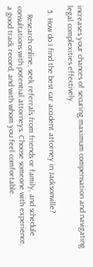increases your chances of securing maximum compensation and navigating legal complexities effectively.

  5. How do I find the best car accident attorney in Jacksonville?

    Research online, seek referrals from friends or family, and schedule consultations with potential attorneys. Choose someone with experience, a good track record, and with whom you feel comfortable.